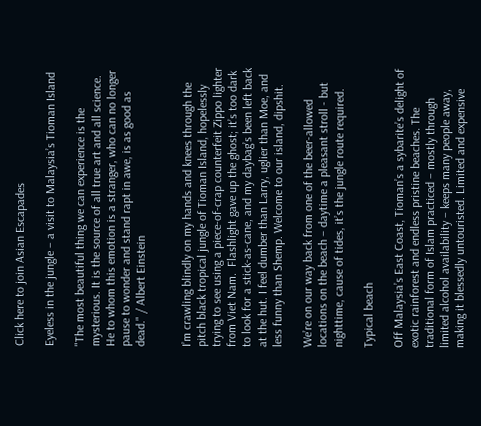Click here to join Asian Escapades

Eyeless in the jungle – a visit to Malaysia’s Tioman Island

"The most beautiful thing we can experience is the mysterious. It is the source of all true art and all science. He to whom this emotion is a stranger, who can no longer pause to wonder and stand rapt in awe, is as good as dead." / Albert Einstein


I’m crawling blindly on my hands and knees through the pitch black tropical jungle of Tioman Island, hopelessly trying to see using a piece-of-crap counterfeit Zippo lighter from Viet Nam.  Flashlight gave up the ghost; it’s too dark to look for a stick-as-cane, and my daybag’s been left back at the hut. I feel dumber than Larry, uglier than Moe, and less funny than Shemp. Welcome to our island, dipshit.

We’re on our way back from one of the beer-allowed locations on the beach – daytime a pleasant stroll - but nighttime, cause of tides, it’s the jungle route required.

Typical beach

Off Malaysia’s East Coast, Tioman’s a sybarite’s delight of exotic rainforest and endless pristine beaches. The traditional form of Islam practiced – mostly through limited alcohol availability – keeps many people away, making it blessedly untouristed. Limited and expensive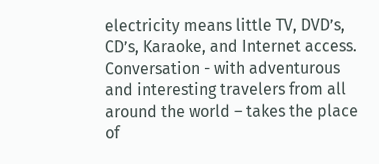electricity means little TV, DVD’s, CD’s, Karaoke, and Internet access.  Conversation - with adventurous and interesting travelers from all around the world – takes the place of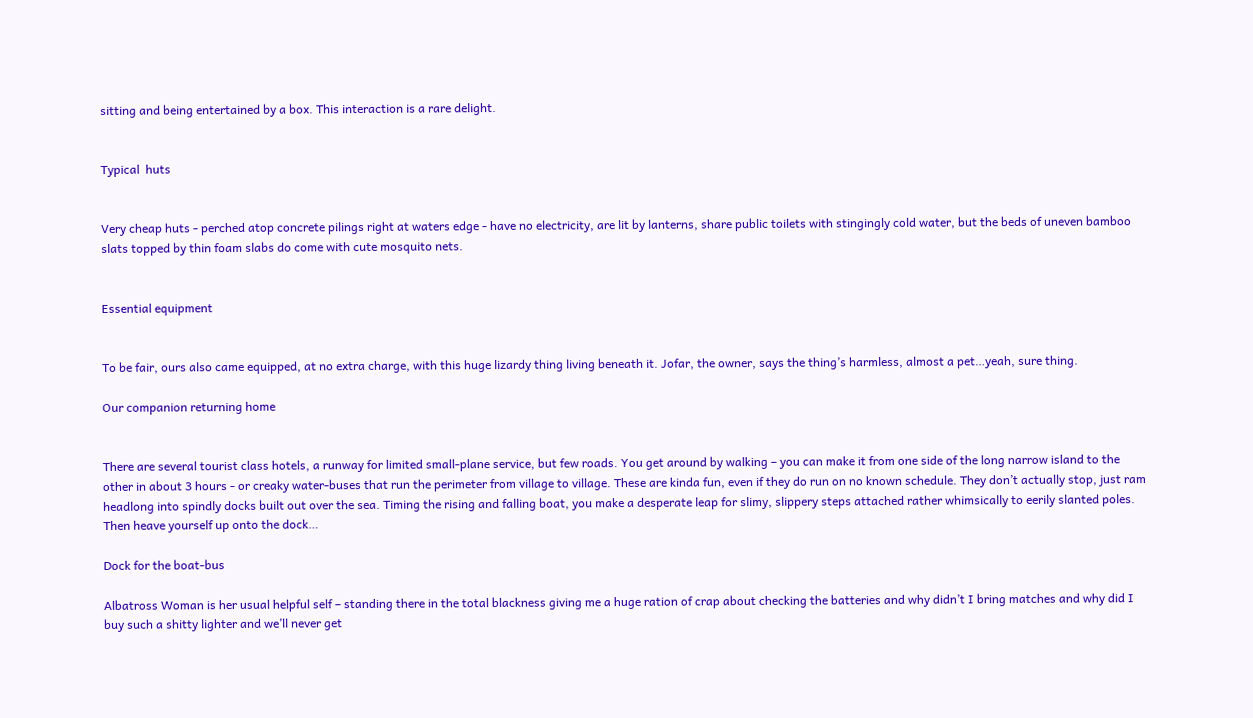sitting and being entertained by a box. This interaction is a rare delight.


Typical  huts


Very cheap huts - perched atop concrete pilings right at waters edge - have no electricity, are lit by lanterns, share public toilets with stingingly cold water, but the beds of uneven bamboo slats topped by thin foam slabs do come with cute mosquito nets.


Essential equipment


To be fair, ours also came equipped, at no extra charge, with this huge lizardy thing living beneath it. Jofar, the owner, says the thing’s harmless, almost a pet…yeah, sure thing.

Our companion returning home


There are several tourist class hotels, a runway for limited small-plane service, but few roads. You get around by walking – you can make it from one side of the long narrow island to the other in about 3 hours - or creaky water-buses that run the perimeter from village to village. These are kinda fun, even if they do run on no known schedule. They don’t actually stop, just ram headlong into spindly docks built out over the sea. Timing the rising and falling boat, you make a desperate leap for slimy, slippery steps attached rather whimsically to eerily slanted poles. Then heave yourself up onto the dock…

Dock for the boat-bus

Albatross Woman is her usual helpful self – standing there in the total blackness giving me a huge ration of crap about checking the batteries and why didn’t I bring matches and why did I buy such a shitty lighter and we’ll never get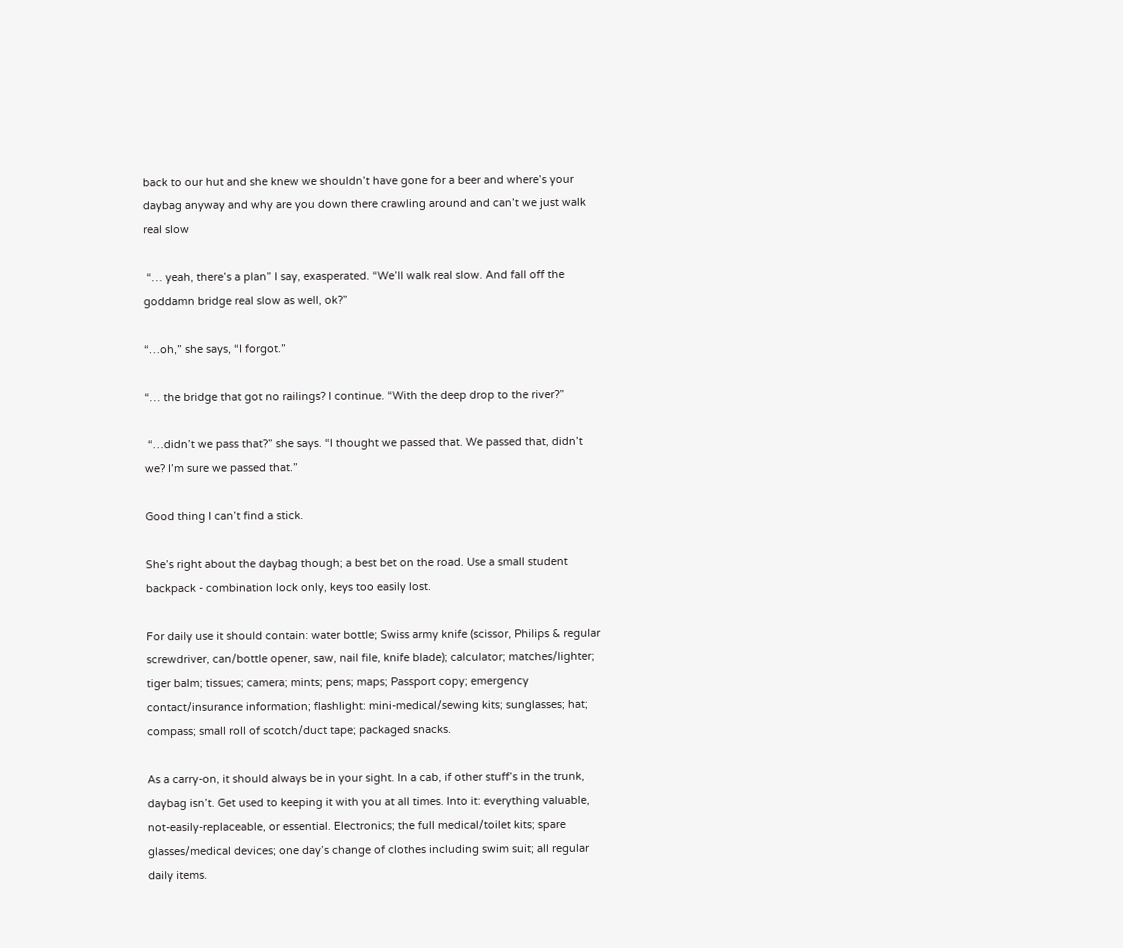back to our hut and she knew we shouldn’t have gone for a beer and where’s your daybag anyway and why are you down there crawling around and can’t we just walk real slow

 “… yeah, there’s a plan” I say, exasperated. “We’ll walk real slow. And fall off the goddamn bridge real slow as well, ok?”

“…oh,” she says, “I forgot.”

“… the bridge that got no railings? I continue. “With the deep drop to the river?”

 “…didn’t we pass that?” she says. “I thought we passed that. We passed that, didn’t we? I’m sure we passed that.”

Good thing I can’t find a stick.

She’s right about the daybag though; a best bet on the road. Use a small student backpack - combination lock only, keys too easily lost.

For daily use it should contain: water bottle; Swiss army knife (scissor, Philips & regular screwdriver, can/bottle opener, saw, nail file, knife blade); calculator; matches/lighter; tiger balm; tissues; camera; mints; pens; maps; Passport copy; emergency contact/insurance information; flashlight: mini-medical/sewing kits; sunglasses; hat; compass; small roll of scotch/duct tape; packaged snacks.

As a carry-on, it should always be in your sight. In a cab, if other stuff’s in the trunk, daybag isn’t. Get used to keeping it with you at all times. Into it: everything valuable, not-easily-replaceable, or essential. Electronics; the full medical/toilet kits; spare glasses/medical devices; one day’s change of clothes including swim suit; all regular daily items.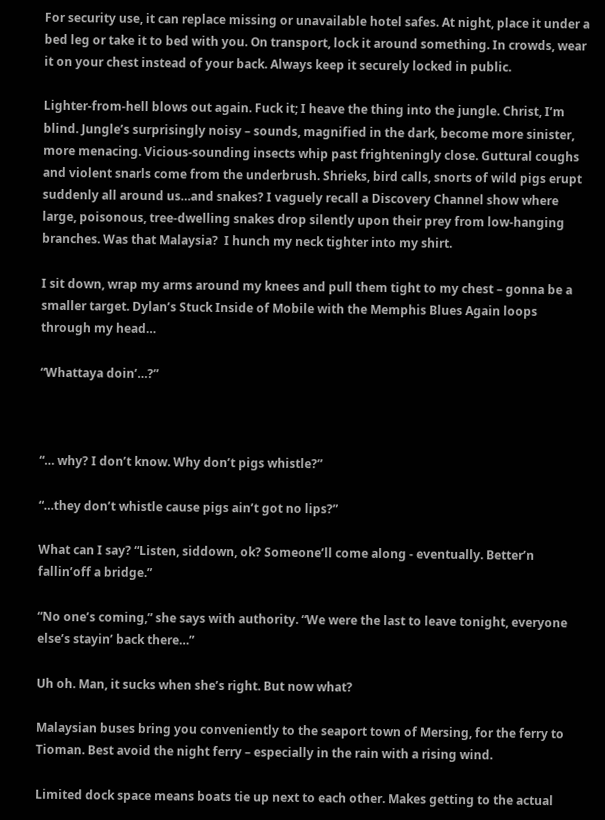For security use, it can replace missing or unavailable hotel safes. At night, place it under a bed leg or take it to bed with you. On transport, lock it around something. In crowds, wear it on your chest instead of your back. Always keep it securely locked in public.

Lighter-from-hell blows out again. Fuck it; I heave the thing into the jungle. Christ, I’m blind. Jungle’s surprisingly noisy – sounds, magnified in the dark, become more sinister, more menacing. Vicious-sounding insects whip past frighteningly close. Guttural coughs and violent snarls come from the underbrush. Shrieks, bird calls, snorts of wild pigs erupt suddenly all around us…and snakes? I vaguely recall a Discovery Channel show where large, poisonous, tree-dwelling snakes drop silently upon their prey from low-hanging branches. Was that Malaysia?  I hunch my neck tighter into my shirt.

I sit down, wrap my arms around my knees and pull them tight to my chest – gonna be a smaller target. Dylan’s Stuck Inside of Mobile with the Memphis Blues Again loops through my head…

“Whattaya doin’…?”



“… why? I don’t know. Why don’t pigs whistle?”

“…they don’t whistle cause pigs ain’t got no lips?”

What can I say? “Listen, siddown, ok? Someone’ll come along - eventually. Better’n fallin’off a bridge.”

“No one’s coming,” she says with authority. “We were the last to leave tonight, everyone else’s stayin’ back there…”

Uh oh. Man, it sucks when she’s right. But now what?

Malaysian buses bring you conveniently to the seaport town of Mersing, for the ferry to Tioman. Best avoid the night ferry – especially in the rain with a rising wind.

Limited dock space means boats tie up next to each other. Makes getting to the actual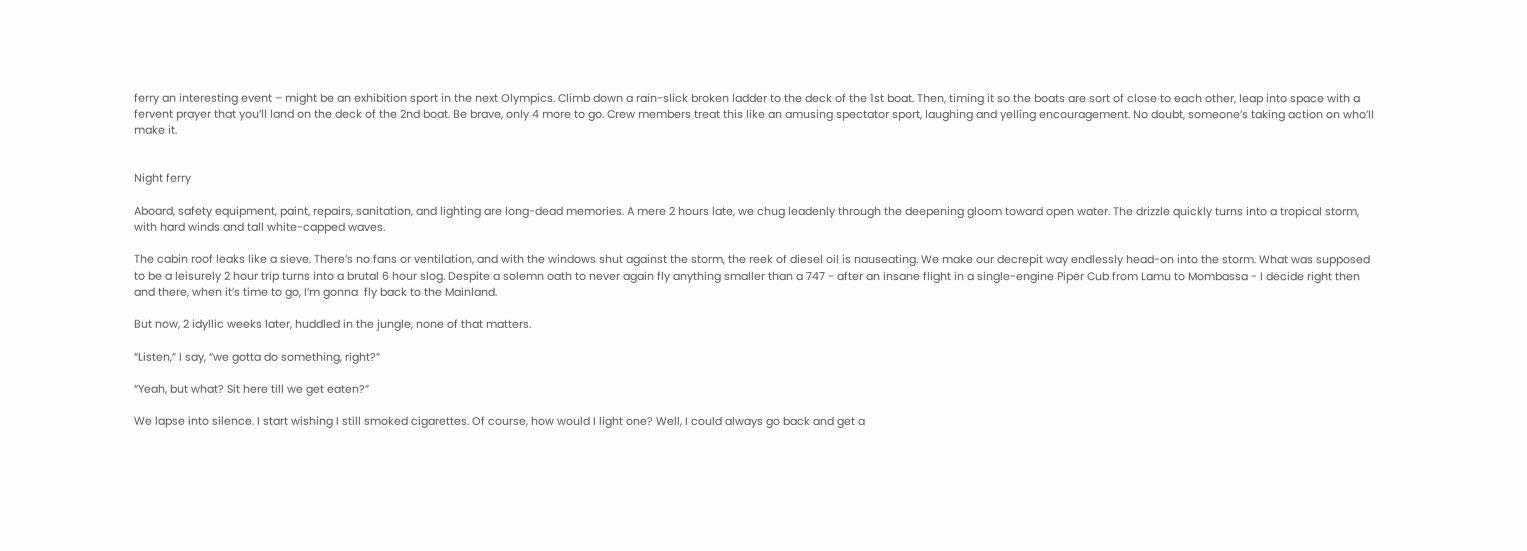ferry an interesting event – might be an exhibition sport in the next Olympics. Climb down a rain-slick broken ladder to the deck of the 1st boat. Then, timing it so the boats are sort of close to each other, leap into space with a fervent prayer that you’ll land on the deck of the 2nd boat. Be brave, only 4 more to go. Crew members treat this like an amusing spectator sport, laughing and yelling encouragement. No doubt, someone’s taking action on who’ll make it.


Night ferry

Aboard, safety equipment, paint, repairs, sanitation, and lighting are long-dead memories. A mere 2 hours late, we chug leadenly through the deepening gloom toward open water. The drizzle quickly turns into a tropical storm, with hard winds and tall white-capped waves.

The cabin roof leaks like a sieve. There’s no fans or ventilation, and with the windows shut against the storm, the reek of diesel oil is nauseating. We make our decrepit way endlessly head-on into the storm. What was supposed to be a leisurely 2 hour trip turns into a brutal 6 hour slog. Despite a solemn oath to never again fly anything smaller than a 747 - after an insane flight in a single-engine Piper Cub from Lamu to Mombassa - I decide right then and there, when it’s time to go, I’m gonna  fly back to the Mainland.

But now, 2 idyllic weeks later, huddled in the jungle, none of that matters.

“Listen,” I say, “we gotta do something, right?”

“Yeah, but what? Sit here till we get eaten?”

We lapse into silence. I start wishing I still smoked cigarettes. Of course, how would I light one? Well, I could always go back and get a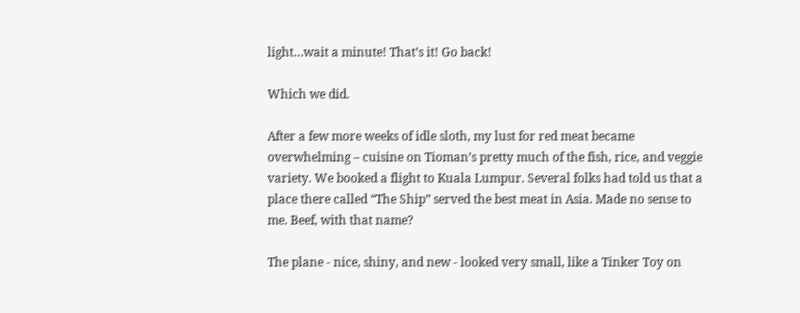light…wait a minute! That’s it! Go back!

Which we did.

After a few more weeks of idle sloth, my lust for red meat became overwhelming – cuisine on Tioman’s pretty much of the fish, rice, and veggie variety. We booked a flight to Kuala Lumpur. Several folks had told us that a place there called “The Ship” served the best meat in Asia. Made no sense to me. Beef, with that name?

The plane - nice, shiny, and new - looked very small, like a Tinker Toy on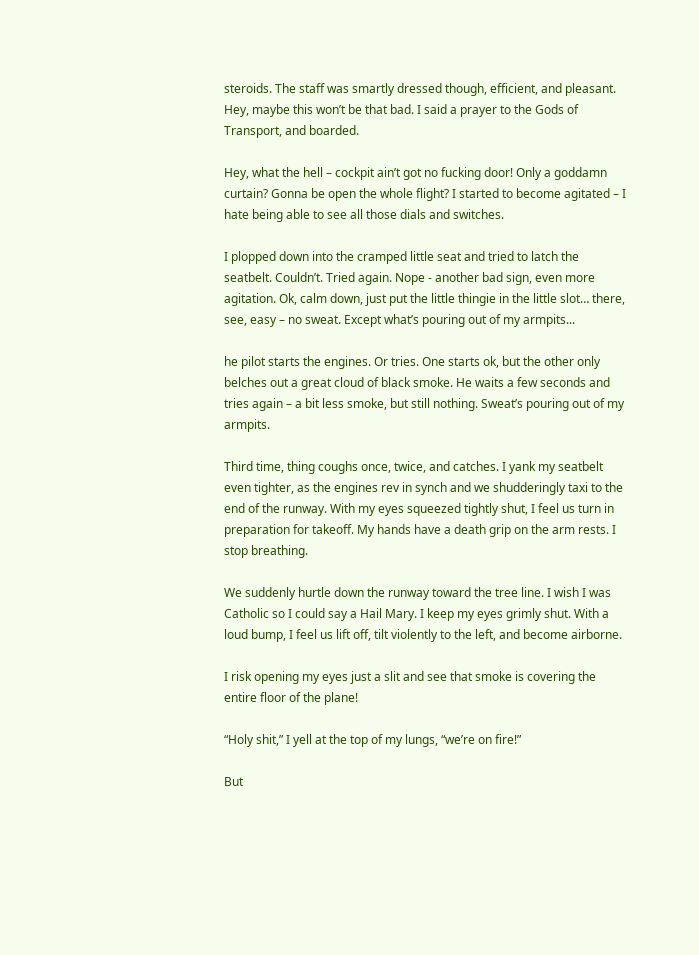steroids. The staff was smartly dressed though, efficient, and pleasant. Hey, maybe this won’t be that bad. I said a prayer to the Gods of Transport, and boarded.

Hey, what the hell – cockpit ain’t got no fucking door! Only a goddamn curtain? Gonna be open the whole flight? I started to become agitated – I hate being able to see all those dials and switches.

I plopped down into the cramped little seat and tried to latch the seatbelt. Couldn’t. Tried again. Nope - another bad sign, even more agitation. Ok, calm down, just put the little thingie in the little slot… there, see, easy – no sweat. Except what’s pouring out of my armpits...

he pilot starts the engines. Or tries. One starts ok, but the other only belches out a great cloud of black smoke. He waits a few seconds and tries again – a bit less smoke, but still nothing. Sweat’s pouring out of my armpits.

Third time, thing coughs once, twice, and catches. I yank my seatbelt even tighter, as the engines rev in synch and we shudderingly taxi to the end of the runway. With my eyes squeezed tightly shut, I feel us turn in preparation for takeoff. My hands have a death grip on the arm rests. I stop breathing.

We suddenly hurtle down the runway toward the tree line. I wish I was Catholic so I could say a Hail Mary. I keep my eyes grimly shut. With a loud bump, I feel us lift off, tilt violently to the left, and become airborne.

I risk opening my eyes just a slit and see that smoke is covering the entire floor of the plane!

“Holy shit,” I yell at the top of my lungs, “we’re on fire!”

But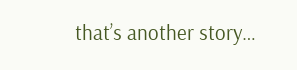that’s another story…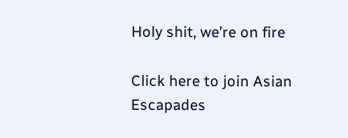Holy shit, we’re on fire

Click here to join Asian Escapades